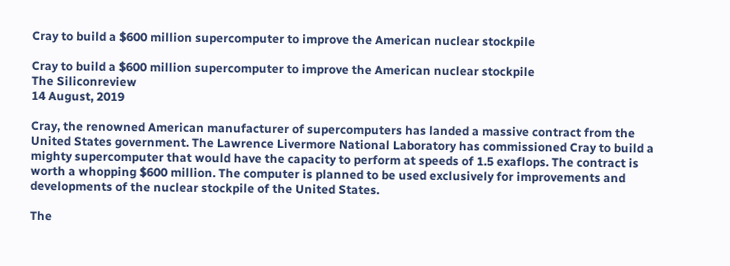Cray to build a $600 million supercomputer to improve the American nuclear stockpile

Cray to build a $600 million supercomputer to improve the American nuclear stockpile
The Siliconreview
14 August, 2019

Cray, the renowned American manufacturer of supercomputers has landed a massive contract from the United States government. The Lawrence Livermore National Laboratory has commissioned Cray to build a mighty supercomputer that would have the capacity to perform at speeds of 1.5 exaflops. The contract is worth a whopping $600 million. The computer is planned to be used exclusively for improvements and developments of the nuclear stockpile of the United States.

The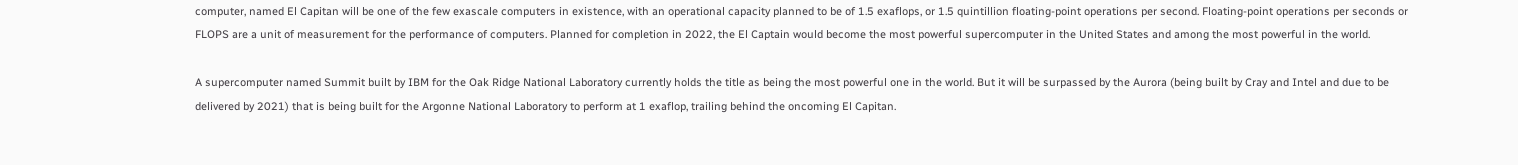computer, named El Capitan will be one of the few exascale computers in existence, with an operational capacity planned to be of 1.5 exaflops, or 1.5 quintillion floating-point operations per second. Floating-point operations per seconds or FLOPS are a unit of measurement for the performance of computers. Planned for completion in 2022, the El Captain would become the most powerful supercomputer in the United States and among the most powerful in the world.

A supercomputer named Summit built by IBM for the Oak Ridge National Laboratory currently holds the title as being the most powerful one in the world. But it will be surpassed by the Aurora (being built by Cray and Intel and due to be delivered by 2021) that is being built for the Argonne National Laboratory to perform at 1 exaflop, trailing behind the oncoming El Capitan.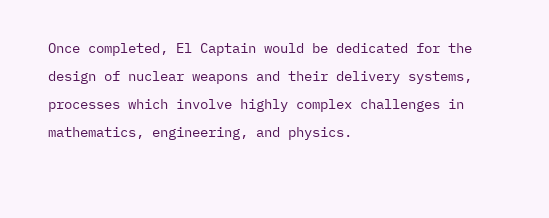Once completed, El Captain would be dedicated for the design of nuclear weapons and their delivery systems, processes which involve highly complex challenges in mathematics, engineering, and physics.